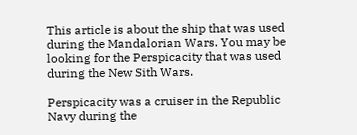This article is about the ship that was used during the Mandalorian Wars. You may be looking for the Perspicacity that was used during the New Sith Wars.

Perspicacity was a cruiser in the Republic Navy during the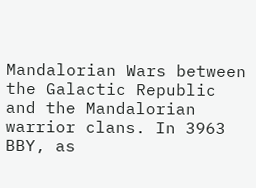Mandalorian Wars between the Galactic Republic and the Mandalorian warrior clans. In 3963 BBY, as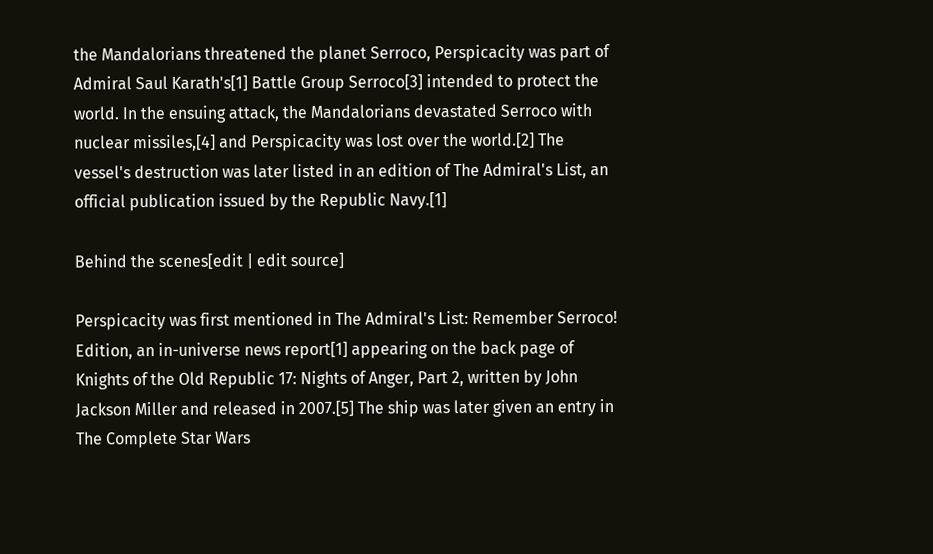the Mandalorians threatened the planet Serroco, Perspicacity was part of Admiral Saul Karath's[1] Battle Group Serroco[3] intended to protect the world. In the ensuing attack, the Mandalorians devastated Serroco with nuclear missiles,[4] and Perspicacity was lost over the world.[2] The vessel's destruction was later listed in an edition of The Admiral's List, an official publication issued by the Republic Navy.[1]

Behind the scenes[edit | edit source]

Perspicacity was first mentioned in The Admiral's List: Remember Serroco! Edition, an in-universe news report[1] appearing on the back page of Knights of the Old Republic 17: Nights of Anger, Part 2, written by John Jackson Miller and released in 2007.[5] The ship was later given an entry in The Complete Star Wars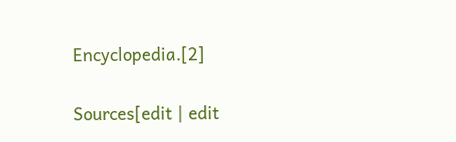Encyclopedia.[2]

Sources[edit | edit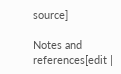source]

Notes and references[edit |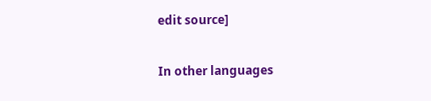edit source]

In other languages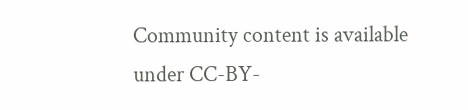Community content is available under CC-BY-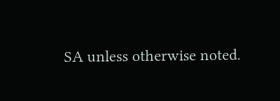SA unless otherwise noted.